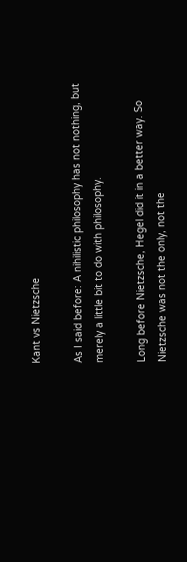Kant vs Nietzsche

As I said before: A nihilistic philosophy has not nothing, but merely a little bit to do with philosophy.

Long before Nietzsche, Hegel did it in a better way. So Nietzsche was not the only, not the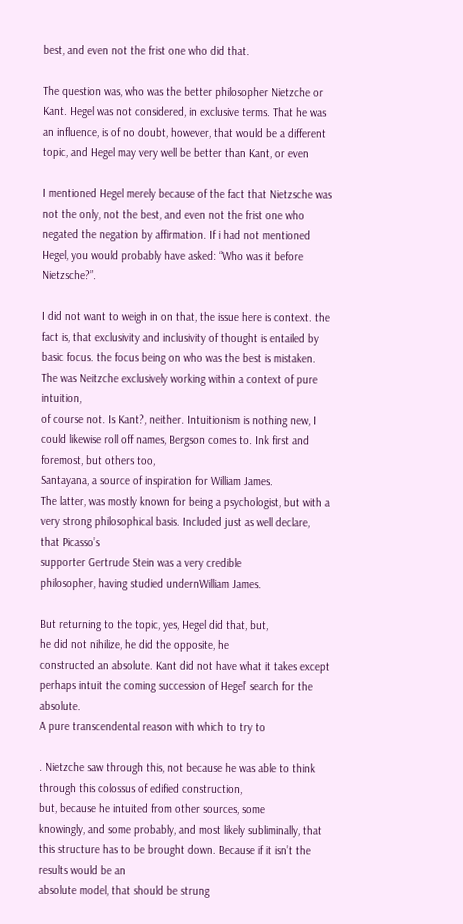best, and even not the frist one who did that.

The question was, who was the better philosopher Nietzche or Kant. Hegel was not considered, in exclusive terms. That he was an influence, is of no doubt, however, that would be a different topic, and Hegel may very well be better than Kant, or even

I mentioned Hegel merely because of the fact that Nietzsche was not the only, not the best, and even not the frist one who negated the negation by affirmation. If i had not mentioned Hegel, you would probably have asked: “Who was it before Nietzsche?”.

I did not want to weigh in on that, the issue here is context. the fact is, that exclusivity and inclusivity of thought is entailed by basic focus. the focus being on who was the best is mistaken. The was Neitzche exclusively working within a context of pure intuition,
of course not. Is Kant?, neither. Intuitionism is nothing new, I could likewise roll off names, Bergson comes to. Ink first and foremost, but others too,
Santayana, a source of inspiration for William James.
The latter, was mostly known for being a psychologist, but with a very strong philosophical basis. Included just as well declare, that Picasso’s
supporter Gertrude Stein was a very credible
philosopher, having studied undernWilliam James.

But returning to the topic, yes, Hegel did that, but,
he did not nihilize, he did the opposite, he
constructed an absolute. Kant did not have what it takes except perhaps intuit the coming succession of Hegel’ search for the absolute.
A pure transcendental reason with which to try to

. Nietzche saw through this, not because he was able to think through this colossus of edified construction,
but, because he intuited from other sources, some
knowingly, and some probably, and most likely subliminally, that this structure has to be brought down. Because if it isn’t the results would be an
absolute model, that should be strung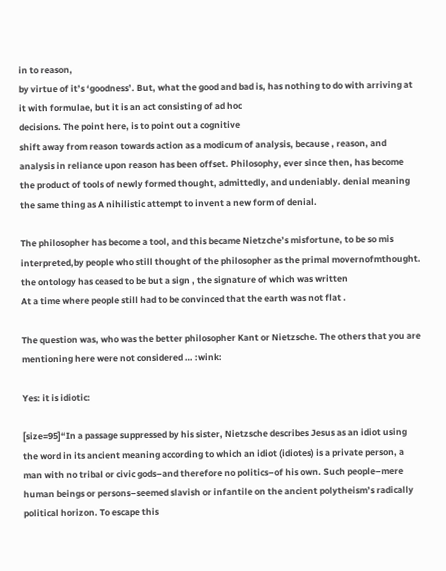in to reason,
by virtue of it’s ‘goodness’. But, what the good and bad is, has nothing to do with arriving at it with formulae, but it is an act consisting of ad hoc
decisions. The point here, is to point out a cognitive
shift away from reason towards action as a modicum of analysis, because , reason, and analysis in reliance upon reason has been offset. Philosophy, ever since then, has become the product of tools of newly formed thought, admittedly, and undeniably. denial meaning the same thing as A nihilistic attempt to invent a new form of denial.

The philosopher has become a tool, and this became Nietzche’s misfortune, to be so mis interpreted,by people who still thought of the philosopher as the primal movernofmthought. the ontology has ceased to be but a sign , the signature of which was written
At a time where people still had to be convinced that the earth was not flat .

The question was, who was the better philosopher Kant or Nietzsche. The others that you are mentioning here were not considered … :wink:

Yes: it is idiotic:

[size=95]“In a passage suppressed by his sister, Nietzsche describes Jesus as an idiot using the word in its ancient meaning according to which an idiot (idiotes) is a private person, a man with no tribal or civic gods–and therefore no politics–of his own. Such people–mere human beings or persons–seemed slavish or infantile on the ancient polytheism’s radically political horizon. To escape this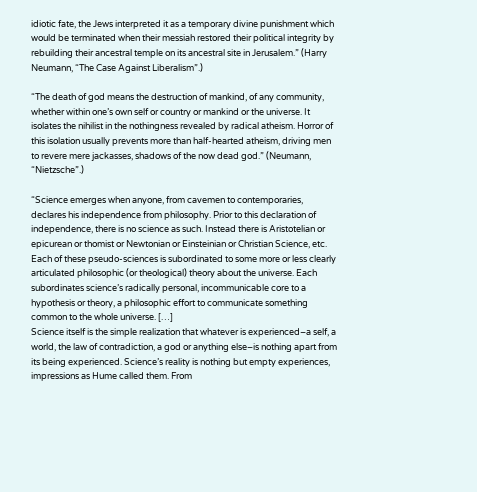idiotic fate, the Jews interpreted it as a temporary divine punishment which would be terminated when their messiah restored their political integrity by rebuilding their ancestral temple on its ancestral site in Jerusalem.” (Harry Neumann, “The Case Against Liberalism”.)

“The death of god means the destruction of mankind, of any community, whether within one’s own self or country or mankind or the universe. It isolates the nihilist in the nothingness revealed by radical atheism. Horror of this isolation usually prevents more than half-hearted atheism, driving men to revere mere jackasses, shadows of the now dead god.” (Neumann, “Nietzsche”.)

“Science emerges when anyone, from cavemen to contemporaries, declares his independence from philosophy. Prior to this declaration of independence, there is no science as such. Instead there is Aristotelian or epicurean or thomist or Newtonian or Einsteinian or Christian Science, etc. Each of these pseudo-sciences is subordinated to some more or less clearly articulated philosophic (or theological) theory about the universe. Each subordinates science’s radically personal, incommunicable core to a hypothesis or theory, a philosophic effort to communicate something common to the whole universe. […]
Science itself is the simple realization that whatever is experienced–a self, a world, the law of contradiction, a god or anything else–is nothing apart from its being experienced. Science’s reality is nothing but empty experiences, impressions as Hume called them. From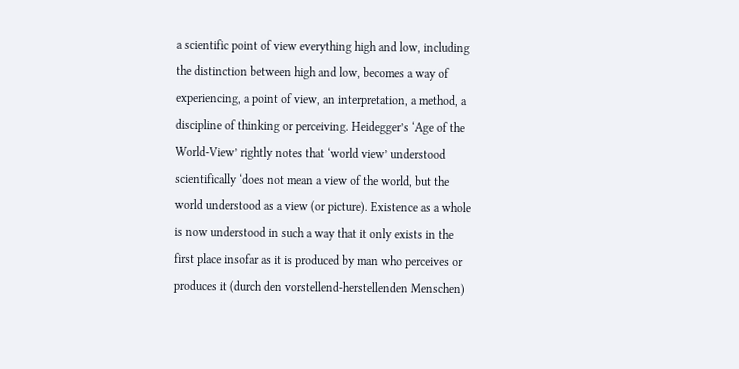a scientific point of view everything high and low, including the distinction between high and low, becomes a way of experiencing, a point of view, an interpretation, a method, a discipline of thinking or perceiving. Heidegger’s ‘Age of the World-View’ rightly notes that ‘world view’ understood scientifically ‘does not mean a view of the world, but the world understood as a view (or picture). Existence as a whole is now understood in such a way that it only exists in the first place insofar as it is produced by man who perceives or produces it (durch den vorstellend-herstellenden Menschen)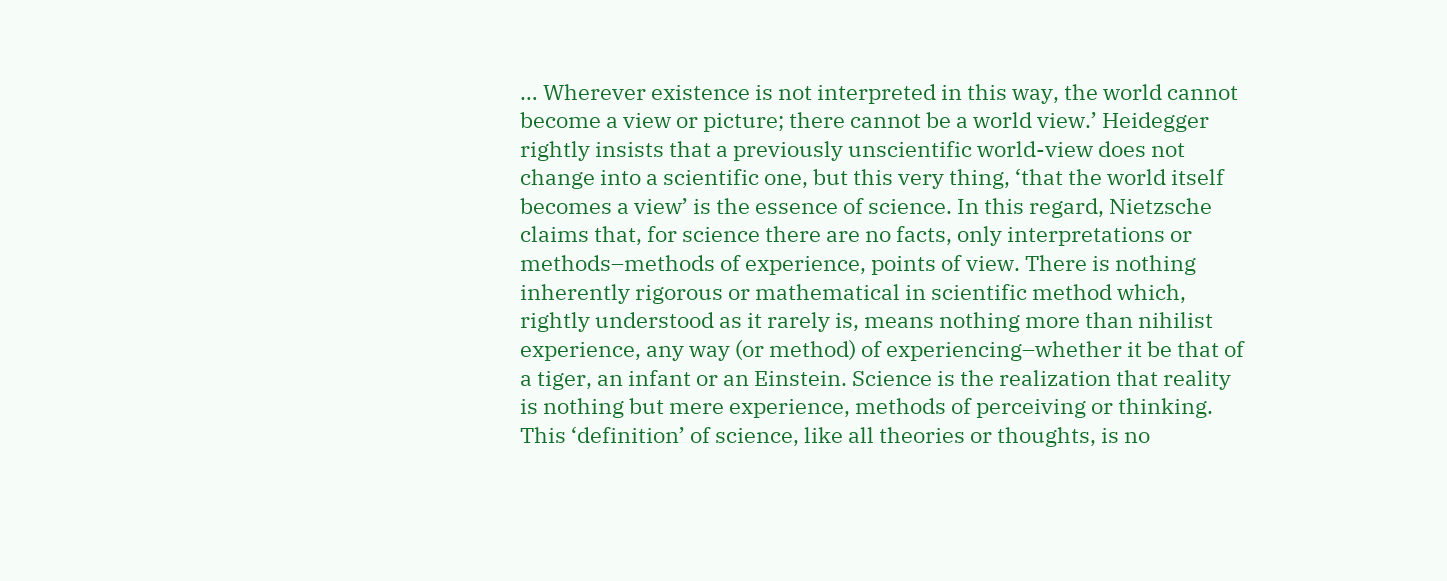… Wherever existence is not interpreted in this way, the world cannot become a view or picture; there cannot be a world view.’ Heidegger rightly insists that a previously unscientific world-view does not change into a scientific one, but this very thing, ‘that the world itself becomes a view’ is the essence of science. In this regard, Nietzsche claims that, for science there are no facts, only interpretations or methods–methods of experience, points of view. There is nothing inherently rigorous or mathematical in scientific method which, rightly understood as it rarely is, means nothing more than nihilist experience, any way (or method) of experiencing–whether it be that of a tiger, an infant or an Einstein. Science is the realization that reality is nothing but mere experience, methods of perceiving or thinking. This ‘definition’ of science, like all theories or thoughts, is no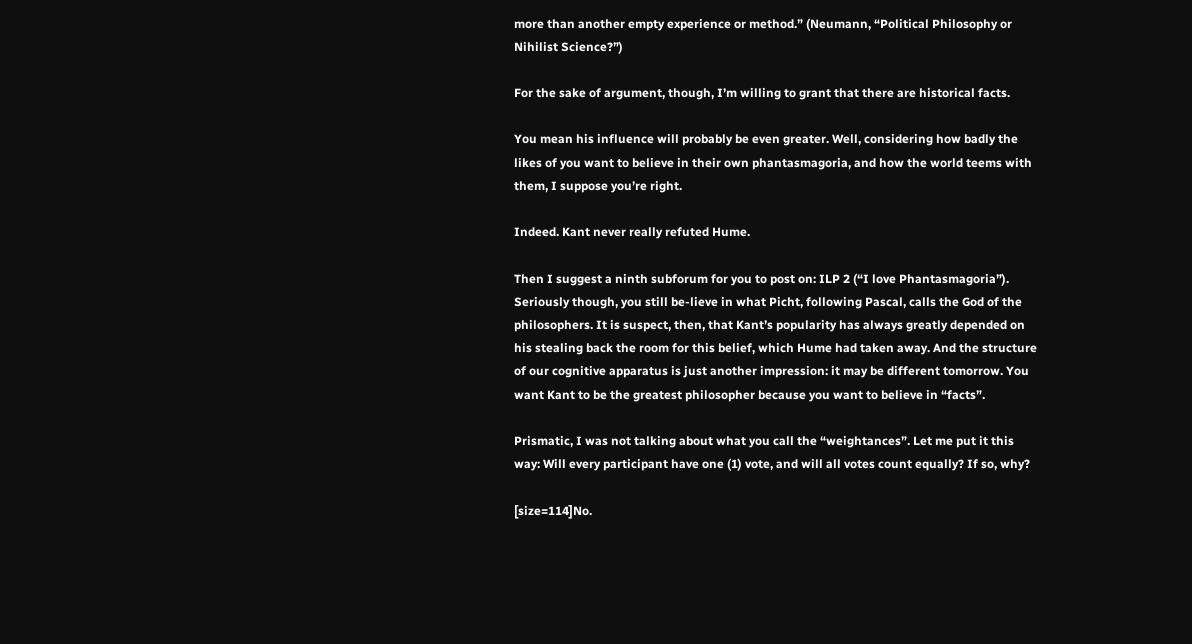more than another empty experience or method.” (Neumann, “Political Philosophy or Nihilist Science?”)

For the sake of argument, though, I’m willing to grant that there are historical facts.

You mean his influence will probably be even greater. Well, considering how badly the likes of you want to believe in their own phantasmagoria, and how the world teems with them, I suppose you’re right.

Indeed. Kant never really refuted Hume.

Then I suggest a ninth subforum for you to post on: ILP 2 (“I love Phantasmagoria”). Seriously though, you still be-lieve in what Picht, following Pascal, calls the God of the philosophers. It is suspect, then, that Kant’s popularity has always greatly depended on his stealing back the room for this belief, which Hume had taken away. And the structure of our cognitive apparatus is just another impression: it may be different tomorrow. You want Kant to be the greatest philosopher because you want to believe in “facts”.

Prismatic, I was not talking about what you call the “weightances”. Let me put it this way: Will every participant have one (1) vote, and will all votes count equally? If so, why?

[size=114]No.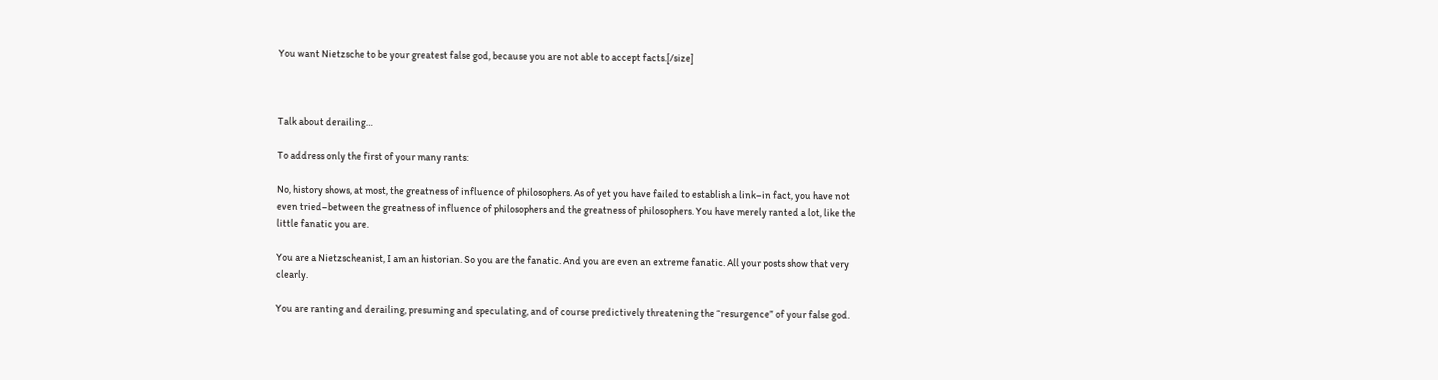You want Nietzsche to be your greatest false god, because you are not able to accept facts.[/size]



Talk about derailing…

To address only the first of your many rants:

No, history shows, at most, the greatness of influence of philosophers. As of yet you have failed to establish a link–in fact, you have not even tried–between the greatness of influence of philosophers and the greatness of philosophers. You have merely ranted a lot, like the little fanatic you are.

You are a Nietzscheanist, I am an historian. So you are the fanatic. And you are even an extreme fanatic. All your posts show that very clearly.

You are ranting and derailing, presuming and speculating, and of course predictively threatening the “resurgence” of your false god.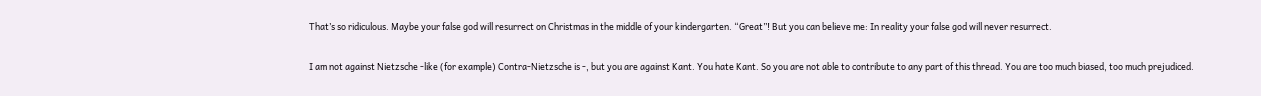That’s so ridiculous. Maybe your false god will resurrect on Christmas in the middle of your kindergarten. “Great”! But you can believe me: In reality your false god will never resurrect.

I am not against Nietzsche -like (for example) Contra-Nietzsche is -, but you are against Kant. You hate Kant. So you are not able to contribute to any part of this thread. You are too much biased, too much prejudiced.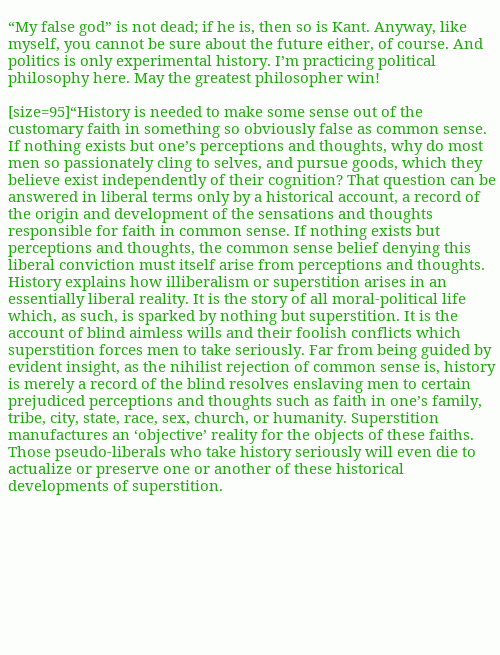“My false god” is not dead; if he is, then so is Kant. Anyway, like myself, you cannot be sure about the future either, of course. And politics is only experimental history. I’m practicing political philosophy here. May the greatest philosopher win!

[size=95]“History is needed to make some sense out of the customary faith in something so obviously false as common sense.
If nothing exists but one’s perceptions and thoughts, why do most men so passionately cling to selves, and pursue goods, which they believe exist independently of their cognition? That question can be answered in liberal terms only by a historical account, a record of the origin and development of the sensations and thoughts responsible for faith in common sense. If nothing exists but perceptions and thoughts, the common sense belief denying this liberal conviction must itself arise from perceptions and thoughts. History explains how illiberalism or superstition arises in an essentially liberal reality. It is the story of all moral-political life which, as such, is sparked by nothing but superstition. It is the account of blind aimless wills and their foolish conflicts which superstition forces men to take seriously. Far from being guided by evident insight, as the nihilist rejection of common sense is, history is merely a record of the blind resolves enslaving men to certain prejudiced perceptions and thoughts such as faith in one’s family, tribe, city, state, race, sex, church, or humanity. Superstition manufactures an ‘objective’ reality for the objects of these faiths. Those pseudo-liberals who take history seriously will even die to actualize or preserve one or another of these historical developments of superstition.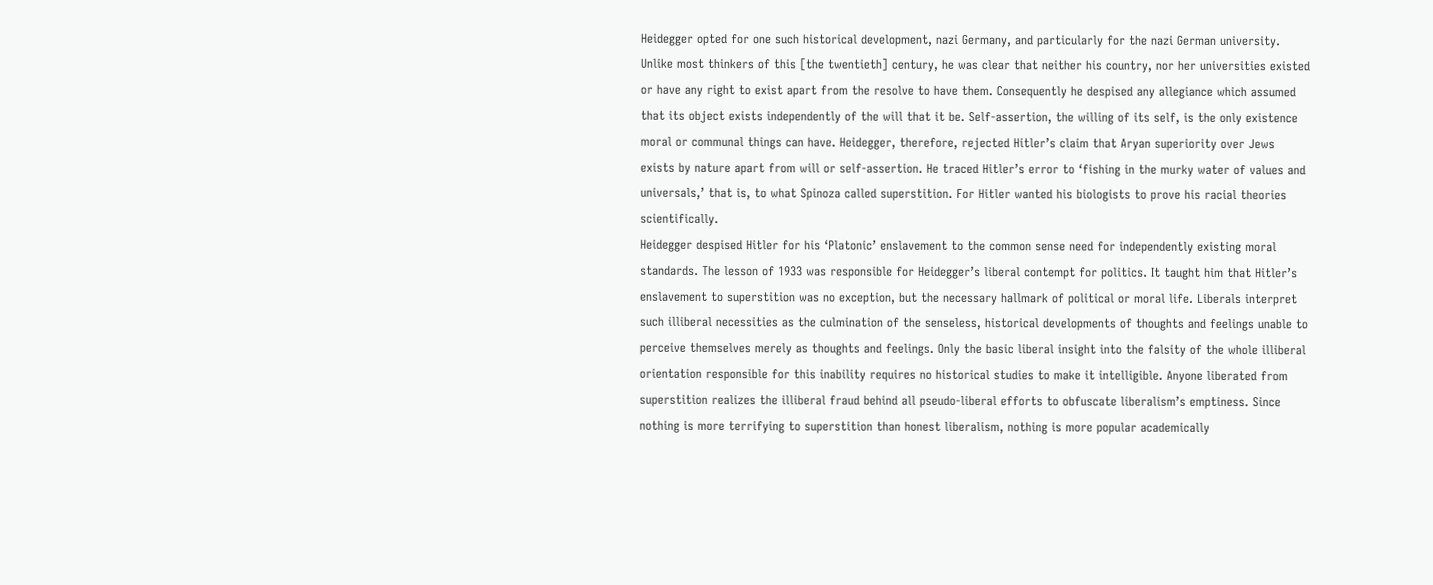Heidegger opted for one such historical development, nazi Germany, and particularly for the nazi German university. Unlike most thinkers of this [the twentieth] century, he was clear that neither his country, nor her universities existed or have any right to exist apart from the resolve to have them. Consequently he despised any allegiance which assumed that its object exists independently of the will that it be. Self-assertion, the willing of its self, is the only existence moral or communal things can have. Heidegger, therefore, rejected Hitler’s claim that Aryan superiority over Jews exists by nature apart from will or self-assertion. He traced Hitler’s error to ‘fishing in the murky water of values and universals,’ that is, to what Spinoza called superstition. For Hitler wanted his biologists to prove his racial theories scientifically.
Heidegger despised Hitler for his ‘Platonic’ enslavement to the common sense need for independently existing moral standards. The lesson of 1933 was responsible for Heidegger’s liberal contempt for politics. It taught him that Hitler’s enslavement to superstition was no exception, but the necessary hallmark of political or moral life. Liberals interpret such illiberal necessities as the culmination of the senseless, historical developments of thoughts and feelings unable to perceive themselves merely as thoughts and feelings. Only the basic liberal insight into the falsity of the whole illiberal orientation responsible for this inability requires no historical studies to make it intelligible. Anyone liberated from superstition realizes the illiberal fraud behind all pseudo-liberal efforts to obfuscate liberalism’s emptiness. Since nothing is more terrifying to superstition than honest liberalism, nothing is more popular academically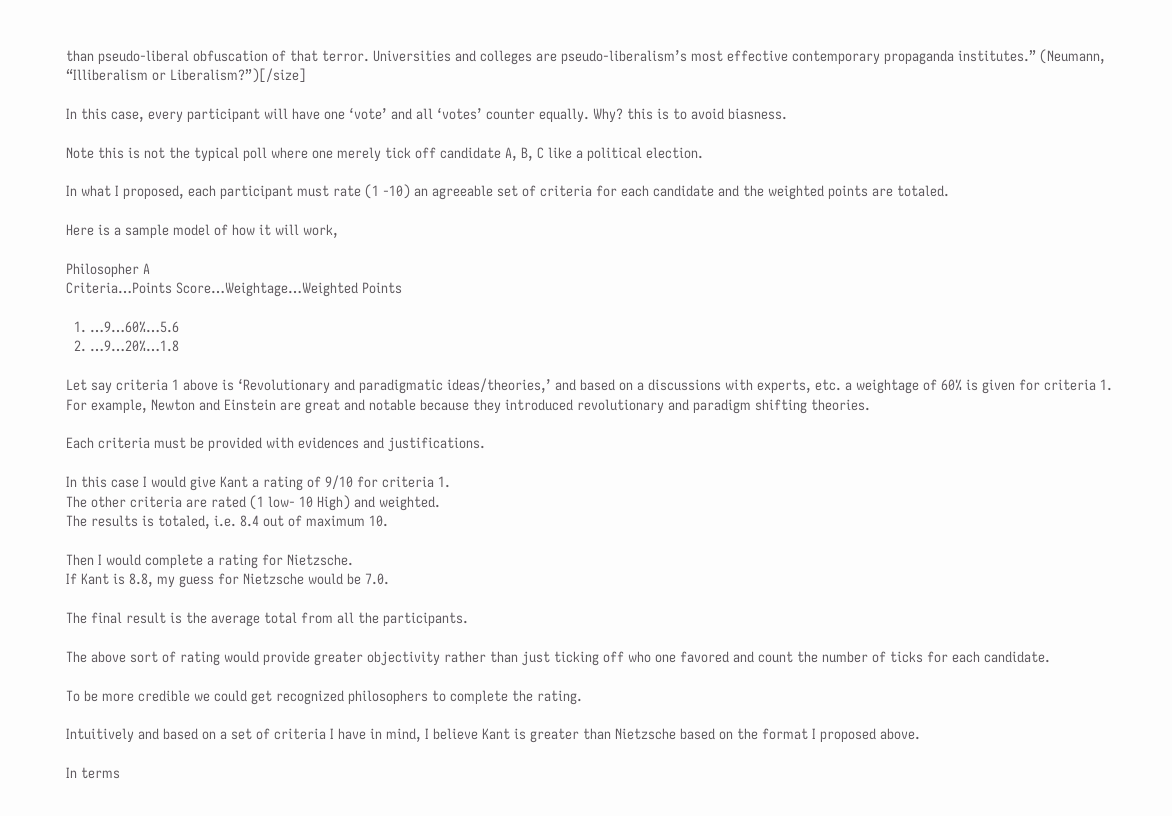than pseudo-liberal obfuscation of that terror. Universities and colleges are pseudo-liberalism’s most effective contemporary propaganda institutes.” (Neumann, “Illiberalism or Liberalism?”)[/size]

In this case, every participant will have one ‘vote’ and all ‘votes’ counter equally. Why? this is to avoid biasness.

Note this is not the typical poll where one merely tick off candidate A, B, C like a political election.

In what I proposed, each participant must rate (1 -10) an agreeable set of criteria for each candidate and the weighted points are totaled.

Here is a sample model of how it will work,

Philosopher A
Criteria…Points Score…Weightage…Weighted Points

  1. …9…60%…5.6
  2. …9…20%…1.8

Let say criteria 1 above is ‘Revolutionary and paradigmatic ideas/theories,’ and based on a discussions with experts, etc. a weightage of 60% is given for criteria 1.
For example, Newton and Einstein are great and notable because they introduced revolutionary and paradigm shifting theories.

Each criteria must be provided with evidences and justifications.

In this case I would give Kant a rating of 9/10 for criteria 1.
The other criteria are rated (1 low- 10 High) and weighted.
The results is totaled, i.e. 8.4 out of maximum 10.

Then I would complete a rating for Nietzsche.
If Kant is 8.8, my guess for Nietzsche would be 7.0.

The final result is the average total from all the participants.

The above sort of rating would provide greater objectivity rather than just ticking off who one favored and count the number of ticks for each candidate.

To be more credible we could get recognized philosophers to complete the rating.

Intuitively and based on a set of criteria I have in mind, I believe Kant is greater than Nietzsche based on the format I proposed above.

In terms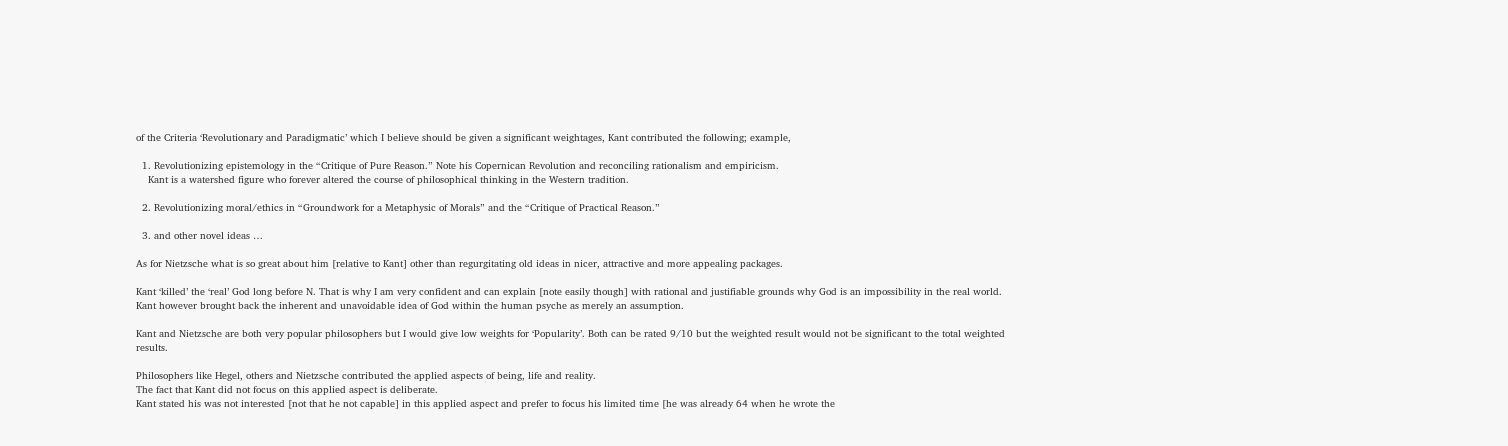of the Criteria ‘Revolutionary and Paradigmatic’ which I believe should be given a significant weightages, Kant contributed the following; example,

  1. Revolutionizing epistemology in the “Critique of Pure Reason.” Note his Copernican Revolution and reconciling rationalism and empiricism.
    Kant is a watershed figure who forever altered the course of philosophical thinking in the Western tradition.

  2. Revolutionizing moral/ethics in “Groundwork for a Metaphysic of Morals” and the “Critique of Practical Reason.”

  3. and other novel ideas …

As for Nietzsche what is so great about him [relative to Kant] other than regurgitating old ideas in nicer, attractive and more appealing packages.

Kant ‘killed’ the ‘real’ God long before N. That is why I am very confident and can explain [note easily though] with rational and justifiable grounds why God is an impossibility in the real world. Kant however brought back the inherent and unavoidable idea of God within the human psyche as merely an assumption.

Kant and Nietzsche are both very popular philosophers but I would give low weights for ‘Popularity’. Both can be rated 9/10 but the weighted result would not be significant to the total weighted results.

Philosophers like Hegel, others and Nietzsche contributed the applied aspects of being, life and reality.
The fact that Kant did not focus on this applied aspect is deliberate.
Kant stated his was not interested [not that he not capable] in this applied aspect and prefer to focus his limited time [he was already 64 when he wrote the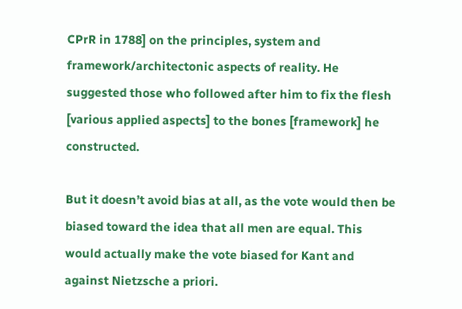CPrR in 1788] on the principles, system and framework/architectonic aspects of reality. He suggested those who followed after him to fix the flesh [various applied aspects] to the bones [framework] he constructed.

But it doesn’t avoid bias at all, as the vote would then be biased toward the idea that all men are equal. This would actually make the vote biased for Kant and against Nietzsche a priori.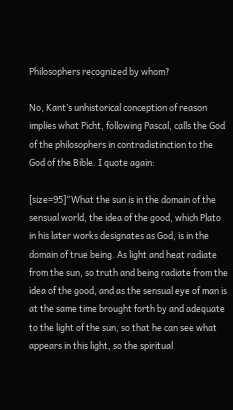Philosophers recognized by whom?

No, Kant’s unhistorical conception of reason implies what Picht, following Pascal, calls the God of the philosophers in contradistinction to the God of the Bible. I quote again:

[size=95]“What the sun is in the domain of the sensual world, the idea of the good, which Plato in his later works designates as God, is in the domain of true being. As light and heat radiate from the sun, so truth and being radiate from the idea of the good, and as the sensual eye of man is at the same time brought forth by and adequate to the light of the sun, so that he can see what appears in this light, so the spiritual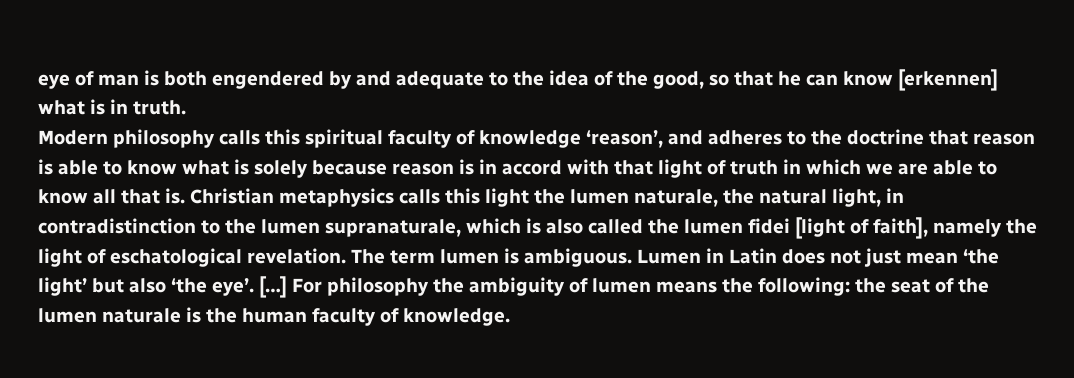eye of man is both engendered by and adequate to the idea of the good, so that he can know [erkennen] what is in truth.
Modern philosophy calls this spiritual faculty of knowledge ‘reason’, and adheres to the doctrine that reason is able to know what is solely because reason is in accord with that light of truth in which we are able to know all that is. Christian metaphysics calls this light the lumen naturale, the natural light, in contradistinction to the lumen supranaturale, which is also called the lumen fidei [light of faith], namely the light of eschatological revelation. The term lumen is ambiguous. Lumen in Latin does not just mean ‘the light’ but also ‘the eye’. […] For philosophy the ambiguity of lumen means the following: the seat of the lumen naturale is the human faculty of knowledge.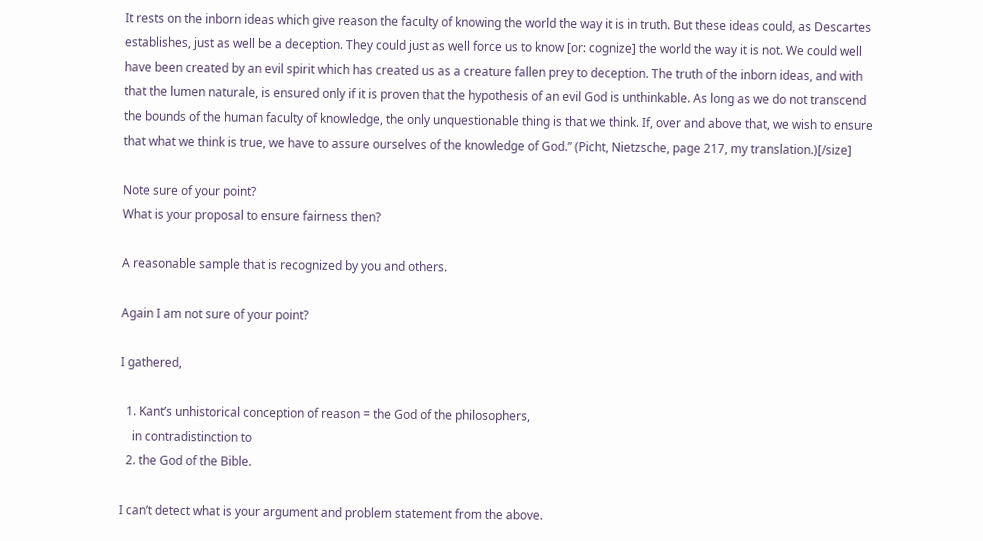It rests on the inborn ideas which give reason the faculty of knowing the world the way it is in truth. But these ideas could, as Descartes establishes, just as well be a deception. They could just as well force us to know [or: cognize] the world the way it is not. We could well have been created by an evil spirit which has created us as a creature fallen prey to deception. The truth of the inborn ideas, and with that the lumen naturale, is ensured only if it is proven that the hypothesis of an evil God is unthinkable. As long as we do not transcend the bounds of the human faculty of knowledge, the only unquestionable thing is that we think. If, over and above that, we wish to ensure that what we think is true, we have to assure ourselves of the knowledge of God.” (Picht, Nietzsche, page 217, my translation.)[/size]

Note sure of your point?
What is your proposal to ensure fairness then?

A reasonable sample that is recognized by you and others.

Again I am not sure of your point?

I gathered,

  1. Kant’s unhistorical conception of reason = the God of the philosophers,
    in contradistinction to
  2. the God of the Bible.

I can’t detect what is your argument and problem statement from the above.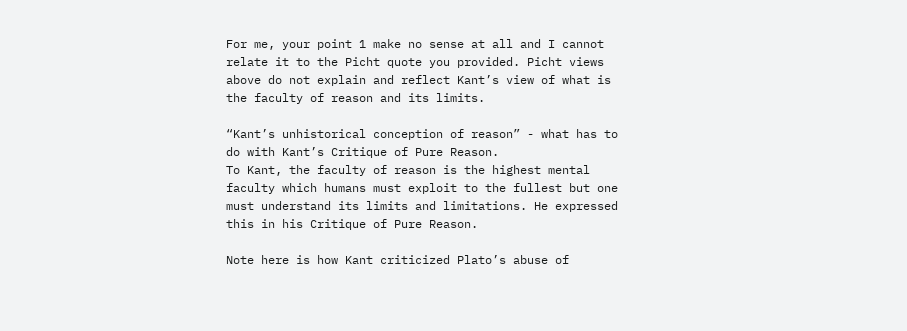For me, your point 1 make no sense at all and I cannot relate it to the Picht quote you provided. Picht views above do not explain and reflect Kant’s view of what is the faculty of reason and its limits.

“Kant’s unhistorical conception of reason” - what has to do with Kant’s Critique of Pure Reason.
To Kant, the faculty of reason is the highest mental faculty which humans must exploit to the fullest but one must understand its limits and limitations. He expressed this in his Critique of Pure Reason.

Note here is how Kant criticized Plato’s abuse of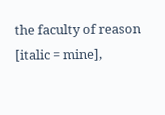the faculty of reason [italic = mine],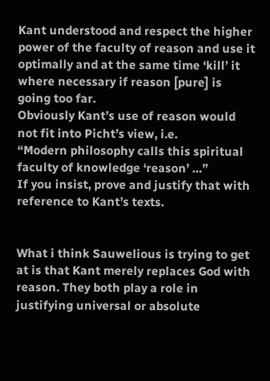Kant understood and respect the higher power of the faculty of reason and use it optimally and at the same time ‘kill’ it where necessary if reason [pure] is going too far.
Obviously Kant’s use of reason would not fit into Picht’s view, i.e.
“Modern philosophy calls this spiritual faculty of knowledge ‘reason’ …”
If you insist, prove and justify that with reference to Kant’s texts.


What i think Sauwelious is trying to get at is that Kant merely replaces God with reason. They both play a role in justifying universal or absolute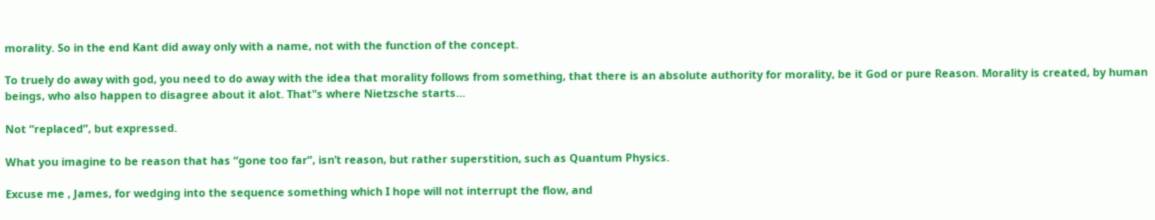morality. So in the end Kant did away only with a name, not with the function of the concept.

To truely do away with god, you need to do away with the idea that morality follows from something, that there is an absolute authority for morality, be it God or pure Reason. Morality is created, by human beings, who also happen to disagree about it alot. That"s where Nietzsche starts…

Not “replaced”, but expressed.

What you imagine to be reason that has “gone too far”, isn’t reason, but rather superstition, such as Quantum Physics.

Excuse me , James, for wedging into the sequence something which I hope will not interrupt the flow, and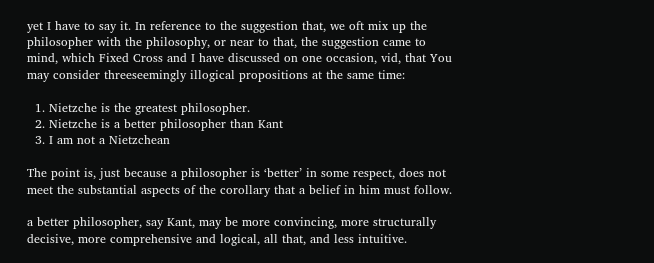yet I have to say it. In reference to the suggestion that, we oft mix up the philosopher with the philosophy, or near to that, the suggestion came to mind, which Fixed Cross and I have discussed on one occasion, vid, that You may consider threeseemingly illogical propositions at the same time:

  1. Nietzche is the greatest philosopher.
  2. Nietzche is a better philosopher than Kant
  3. I am not a Nietzchean

The point is, just because a philosopher is ‘better’ in some respect, does not meet the substantial aspects of the corollary that a belief in him must follow.

a better philosopher, say Kant, may be more convincing, more structurally decisive, more comprehensive and logical, all that, and less intuitive.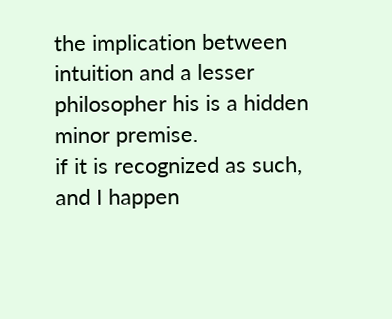the implication between intuition and a lesser philosopher his is a hidden minor premise.
if it is recognized as such, and I happen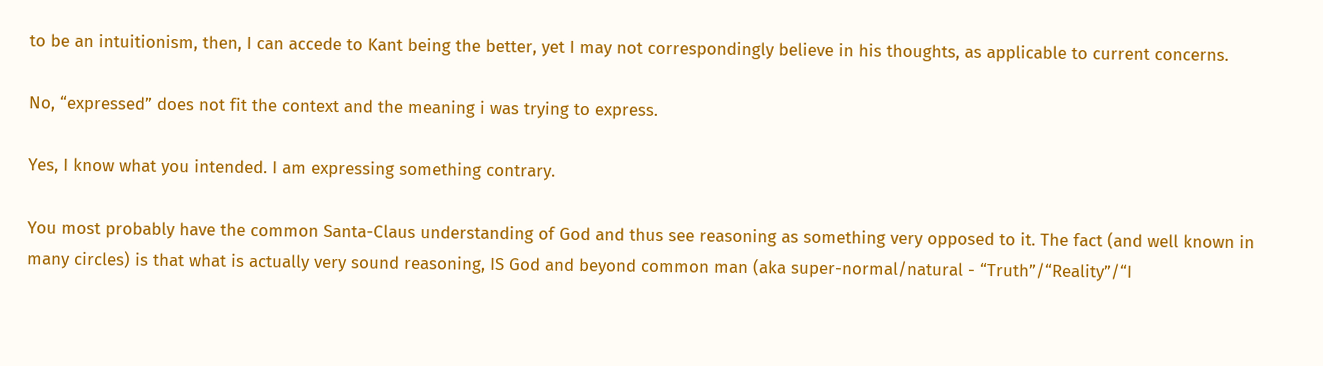to be an intuitionism, then, I can accede to Kant being the better, yet I may not correspondingly believe in his thoughts, as applicable to current concerns.

No, “expressed” does not fit the context and the meaning i was trying to express.

Yes, I know what you intended. I am expressing something contrary.

You most probably have the common Santa-Claus understanding of God and thus see reasoning as something very opposed to it. The fact (and well known in many circles) is that what is actually very sound reasoning, IS God and beyond common man (aka super-normal/natural - “Truth”/“Reality”/“I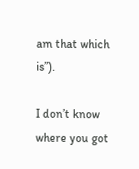am that which is”).

I don’t know where you got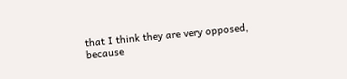that I think they are very opposed, because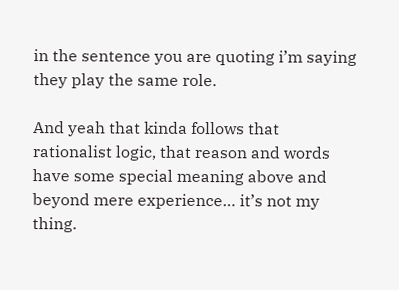in the sentence you are quoting i’m saying they play the same role.

And yeah that kinda follows that rationalist logic, that reason and words have some special meaning above and beyond mere experience… it’s not my thing.